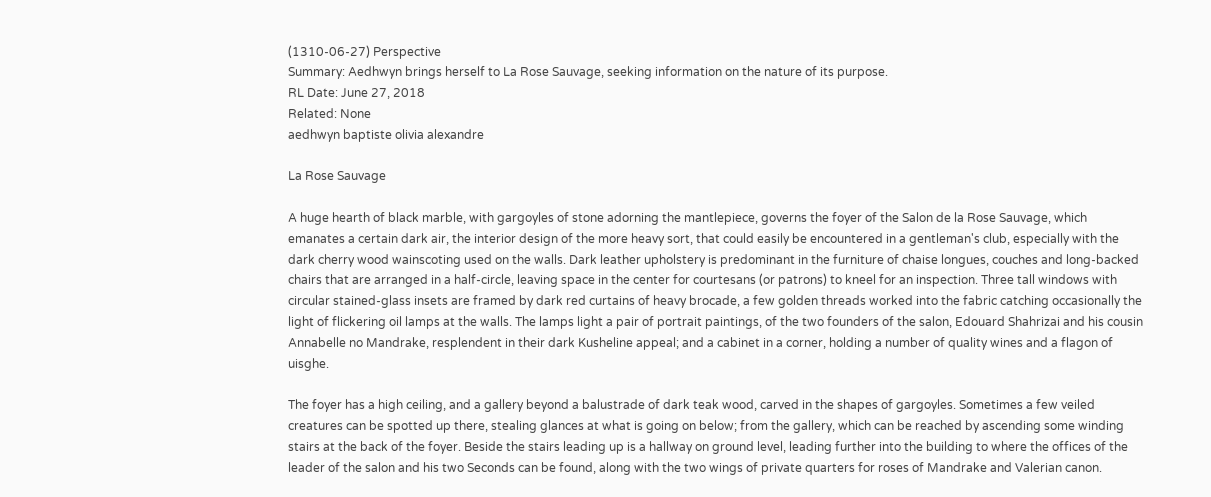(1310-06-27) Perspective
Summary: Aedhwyn brings herself to La Rose Sauvage, seeking information on the nature of its purpose.
RL Date: June 27, 2018
Related: None
aedhwyn baptiste olivia alexandre

La Rose Sauvage

A huge hearth of black marble, with gargoyles of stone adorning the mantlepiece, governs the foyer of the Salon de la Rose Sauvage, which emanates a certain dark air, the interior design of the more heavy sort, that could easily be encountered in a gentleman's club, especially with the dark cherry wood wainscoting used on the walls. Dark leather upholstery is predominant in the furniture of chaise longues, couches and long-backed chairs that are arranged in a half-circle, leaving space in the center for courtesans (or patrons) to kneel for an inspection. Three tall windows with circular stained-glass insets are framed by dark red curtains of heavy brocade, a few golden threads worked into the fabric catching occasionally the light of flickering oil lamps at the walls. The lamps light a pair of portrait paintings, of the two founders of the salon, Edouard Shahrizai and his cousin Annabelle no Mandrake, resplendent in their dark Kusheline appeal; and a cabinet in a corner, holding a number of quality wines and a flagon of uisghe.

The foyer has a high ceiling, and a gallery beyond a balustrade of dark teak wood, carved in the shapes of gargoyles. Sometimes a few veiled creatures can be spotted up there, stealing glances at what is going on below; from the gallery, which can be reached by ascending some winding stairs at the back of the foyer. Beside the stairs leading up is a hallway on ground level, leading further into the building to where the offices of the leader of the salon and his two Seconds can be found, along with the two wings of private quarters for roses of Mandrake and Valerian canon.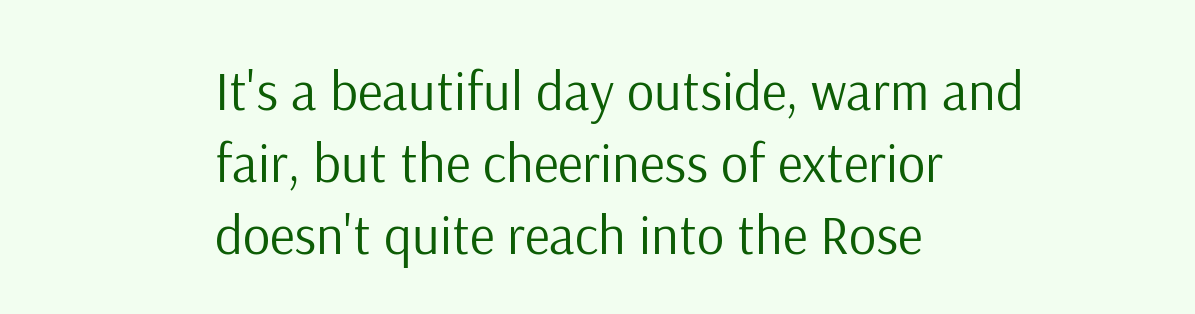It's a beautiful day outside, warm and fair, but the cheeriness of exterior doesn't quite reach into the Rose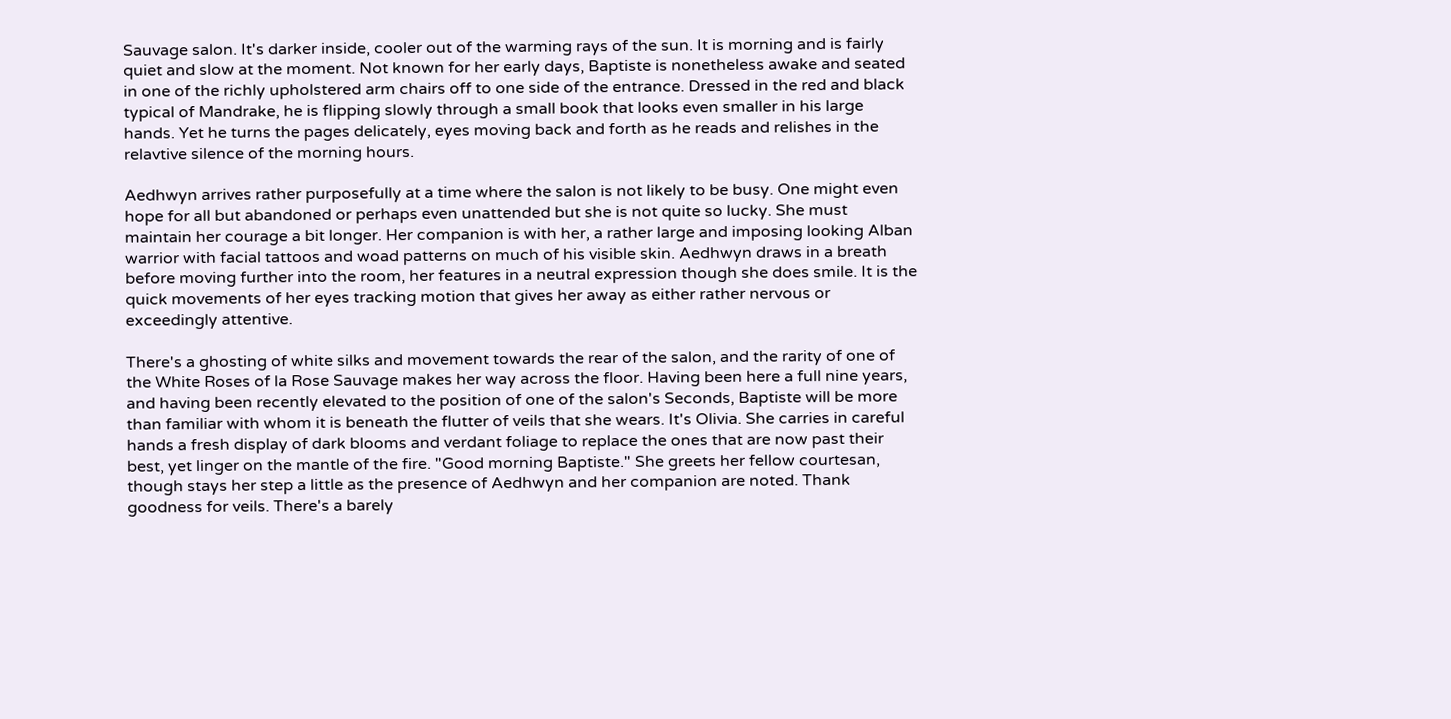Sauvage salon. It's darker inside, cooler out of the warming rays of the sun. It is morning and is fairly quiet and slow at the moment. Not known for her early days, Baptiste is nonetheless awake and seated in one of the richly upholstered arm chairs off to one side of the entrance. Dressed in the red and black typical of Mandrake, he is flipping slowly through a small book that looks even smaller in his large hands. Yet he turns the pages delicately, eyes moving back and forth as he reads and relishes in the relavtive silence of the morning hours.

Aedhwyn arrives rather purposefully at a time where the salon is not likely to be busy. One might even hope for all but abandoned or perhaps even unattended but she is not quite so lucky. She must maintain her courage a bit longer. Her companion is with her, a rather large and imposing looking Alban warrior with facial tattoos and woad patterns on much of his visible skin. Aedhwyn draws in a breath before moving further into the room, her features in a neutral expression though she does smile. It is the quick movements of her eyes tracking motion that gives her away as either rather nervous or exceedingly attentive.

There's a ghosting of white silks and movement towards the rear of the salon, and the rarity of one of the White Roses of la Rose Sauvage makes her way across the floor. Having been here a full nine years, and having been recently elevated to the position of one of the salon's Seconds, Baptiste will be more than familiar with whom it is beneath the flutter of veils that she wears. It's Olivia. She carries in careful hands a fresh display of dark blooms and verdant foliage to replace the ones that are now past their best, yet linger on the mantle of the fire. "Good morning Baptiste." She greets her fellow courtesan, though stays her step a little as the presence of Aedhwyn and her companion are noted. Thank goodness for veils. There's a barely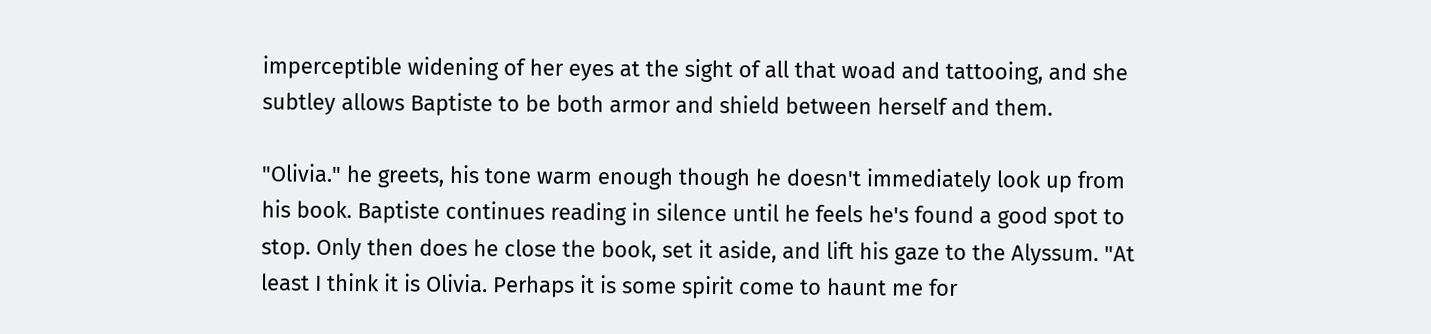imperceptible widening of her eyes at the sight of all that woad and tattooing, and she subtley allows Baptiste to be both armor and shield between herself and them.

"Olivia." he greets, his tone warm enough though he doesn't immediately look up from his book. Baptiste continues reading in silence until he feels he's found a good spot to stop. Only then does he close the book, set it aside, and lift his gaze to the Alyssum. "At least I think it is Olivia. Perhaps it is some spirit come to haunt me for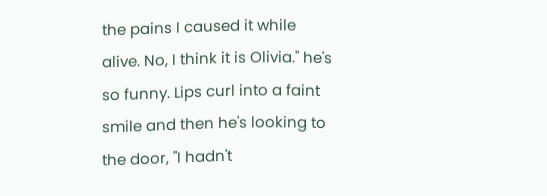the pains I caused it while alive. No, I think it is Olivia." he's so funny. Lips curl into a faint smile and then he's looking to the door, "I hadn't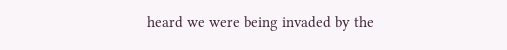heard we were being invaded by the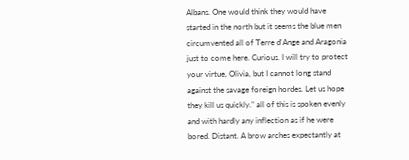Albans. One would think they would have started in the north but it seems the blue men circumvented all of Terre d'Ange and Aragonia just to come here. Curious. I will try to protect your virtue, Olivia, but I cannot long stand against the savage foreign hordes. Let us hope they kill us quickly." all of this is spoken evenly and with hardly any inflection as if he were bored. Distant. A brow arches expectantly at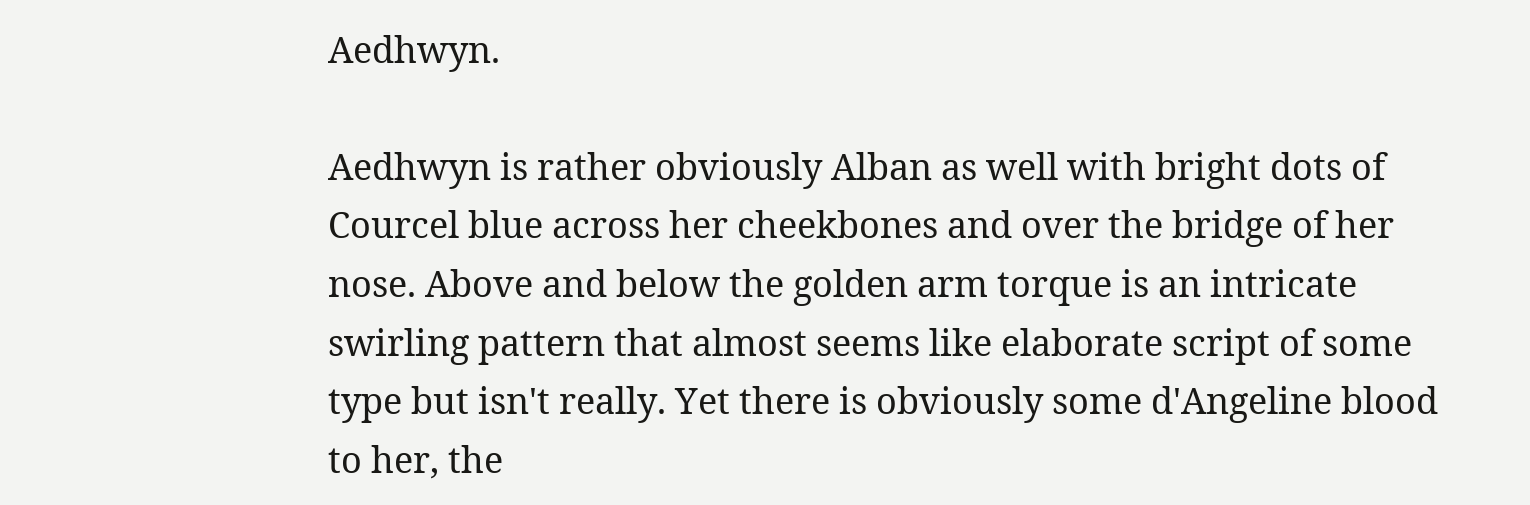Aedhwyn.

Aedhwyn is rather obviously Alban as well with bright dots of Courcel blue across her cheekbones and over the bridge of her nose. Above and below the golden arm torque is an intricate swirling pattern that almost seems like elaborate script of some type but isn't really. Yet there is obviously some d'Angeline blood to her, the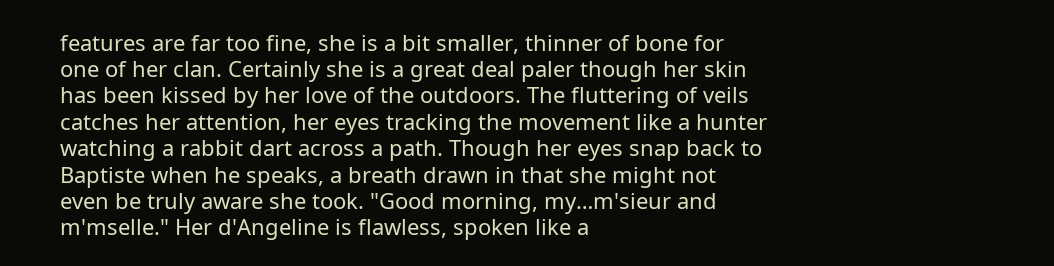features are far too fine, she is a bit smaller, thinner of bone for one of her clan. Certainly she is a great deal paler though her skin has been kissed by her love of the outdoors. The fluttering of veils catches her attention, her eyes tracking the movement like a hunter watching a rabbit dart across a path. Though her eyes snap back to Baptiste when he speaks, a breath drawn in that she might not even be truly aware she took. "Good morning, my…m'sieur and m'mselle." Her d'Angeline is flawless, spoken like a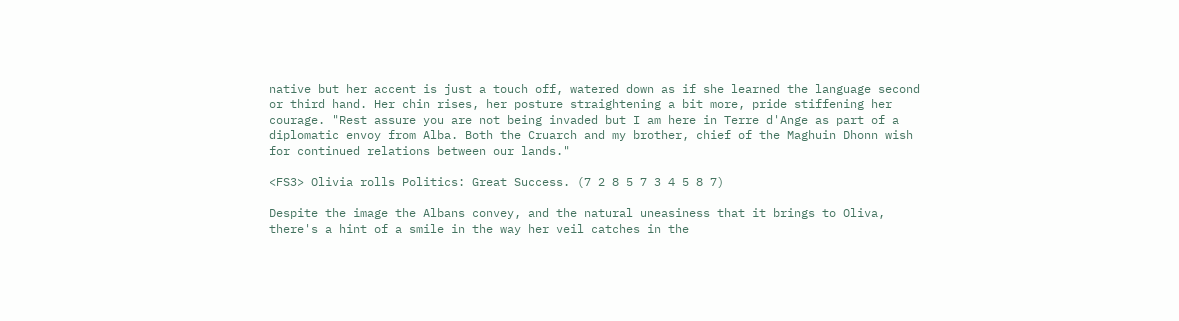native but her accent is just a touch off, watered down as if she learned the language second or third hand. Her chin rises, her posture straightening a bit more, pride stiffening her courage. "Rest assure you are not being invaded but I am here in Terre d'Ange as part of a diplomatic envoy from Alba. Both the Cruarch and my brother, chief of the Maghuin Dhonn wish for continued relations between our lands."

<FS3> Olivia rolls Politics: Great Success. (7 2 8 5 7 3 4 5 8 7)

Despite the image the Albans convey, and the natural uneasiness that it brings to Oliva, there's a hint of a smile in the way her veil catches in the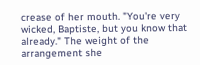crease of her mouth. "You're very wicked, Baptiste, but you know that already." The weight of the arrangement she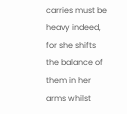carries must be heavy indeed, for she shifts the balance of them in her arms whilst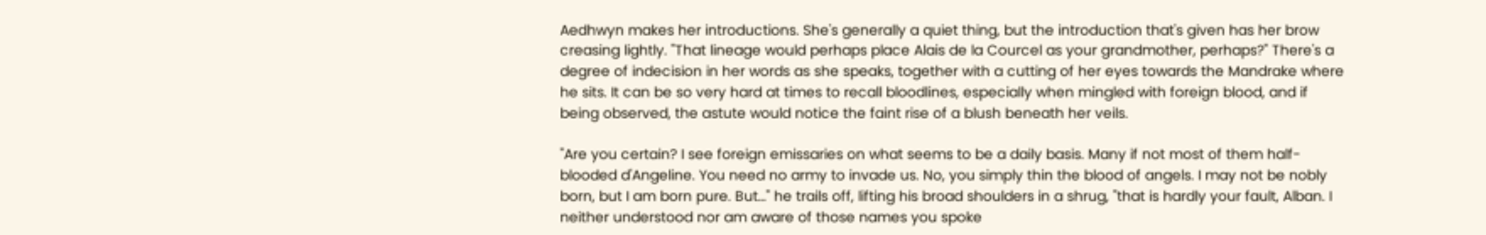Aedhwyn makes her introductions. She's generally a quiet thing, but the introduction that's given has her brow creasing lightly. "That lineage would perhaps place Alais de la Courcel as your grandmother, perhaps?" There's a degree of indecision in her words as she speaks, together with a cutting of her eyes towards the Mandrake where he sits. It can be so very hard at times to recall bloodlines, especially when mingled with foreign blood, and if being observed, the astute would notice the faint rise of a blush beneath her veils.

"Are you certain? I see foreign emissaries on what seems to be a daily basis. Many if not most of them half-blooded d'Angeline. You need no army to invade us. No, you simply thin the blood of angels. I may not be nobly born, but I am born pure. But…" he trails off, lifting his broad shoulders in a shrug, "that is hardly your fault, Alban. I neither understood nor am aware of those names you spoke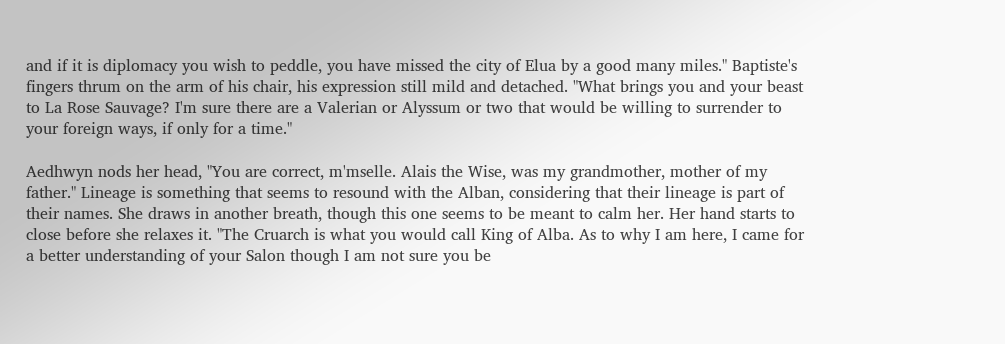and if it is diplomacy you wish to peddle, you have missed the city of Elua by a good many miles." Baptiste's fingers thrum on the arm of his chair, his expression still mild and detached. "What brings you and your beast to La Rose Sauvage? I'm sure there are a Valerian or Alyssum or two that would be willing to surrender to your foreign ways, if only for a time."

Aedhwyn nods her head, "You are correct, m'mselle. Alais the Wise, was my grandmother, mother of my father." Lineage is something that seems to resound with the Alban, considering that their lineage is part of their names. She draws in another breath, though this one seems to be meant to calm her. Her hand starts to close before she relaxes it. "The Cruarch is what you would call King of Alba. As to why I am here, I came for a better understanding of your Salon though I am not sure you be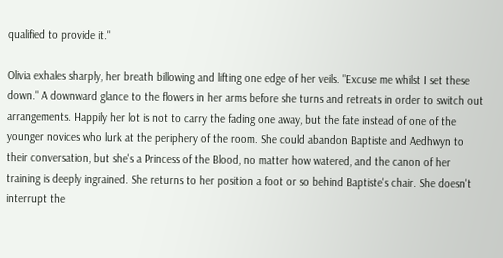qualified to provide it."

Olivia exhales sharply, her breath billowing and lifting one edge of her veils. "Excuse me whilst I set these down." A downward glance to the flowers in her arms before she turns and retreats in order to switch out arrangements. Happily her lot is not to carry the fading one away, but the fate instead of one of the younger novices who lurk at the periphery of the room. She could abandon Baptiste and Aedhwyn to their conversation, but she's a Princess of the Blood, no matter how watered, and the canon of her training is deeply ingrained. She returns to her position a foot or so behind Baptiste's chair. She doesn't interrupt the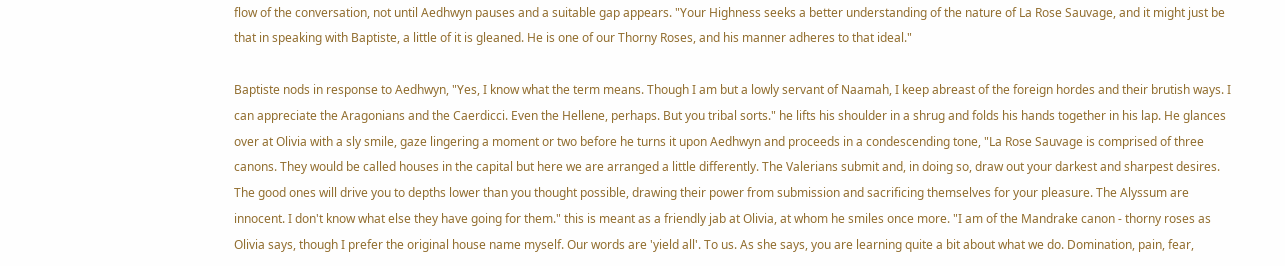flow of the conversation, not until Aedhwyn pauses and a suitable gap appears. "Your Highness seeks a better understanding of the nature of La Rose Sauvage, and it might just be that in speaking with Baptiste, a little of it is gleaned. He is one of our Thorny Roses, and his manner adheres to that ideal."

Baptiste nods in response to Aedhwyn, "Yes, I know what the term means. Though I am but a lowly servant of Naamah, I keep abreast of the foreign hordes and their brutish ways. I can appreciate the Aragonians and the Caerdicci. Even the Hellene, perhaps. But you tribal sorts." he lifts his shoulder in a shrug and folds his hands together in his lap. He glances over at Olivia with a sly smile, gaze lingering a moment or two before he turns it upon Aedhwyn and proceeds in a condescending tone, "La Rose Sauvage is comprised of three canons. They would be called houses in the capital but here we are arranged a little differently. The Valerians submit and, in doing so, draw out your darkest and sharpest desires. The good ones will drive you to depths lower than you thought possible, drawing their power from submission and sacrificing themselves for your pleasure. The Alyssum are innocent. I don't know what else they have going for them." this is meant as a friendly jab at Olivia, at whom he smiles once more. "I am of the Mandrake canon - thorny roses as Olivia says, though I prefer the original house name myself. Our words are 'yield all'. To us. As she says, you are learning quite a bit about what we do. Domination, pain, fear,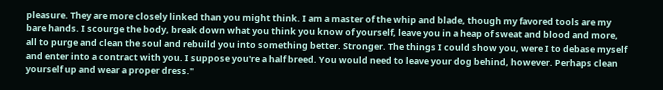pleasure. They are more closely linked than you might think. I am a master of the whip and blade, though my favored tools are my bare hands. I scourge the body, break down what you think you know of yourself, leave you in a heap of sweat and blood and more, all to purge and clean the soul and rebuild you into something better. Stronger. The things I could show you, were I to debase myself and enter into a contract with you. I suppose you're a half breed. You would need to leave your dog behind, however. Perhaps clean yourself up and wear a proper dress."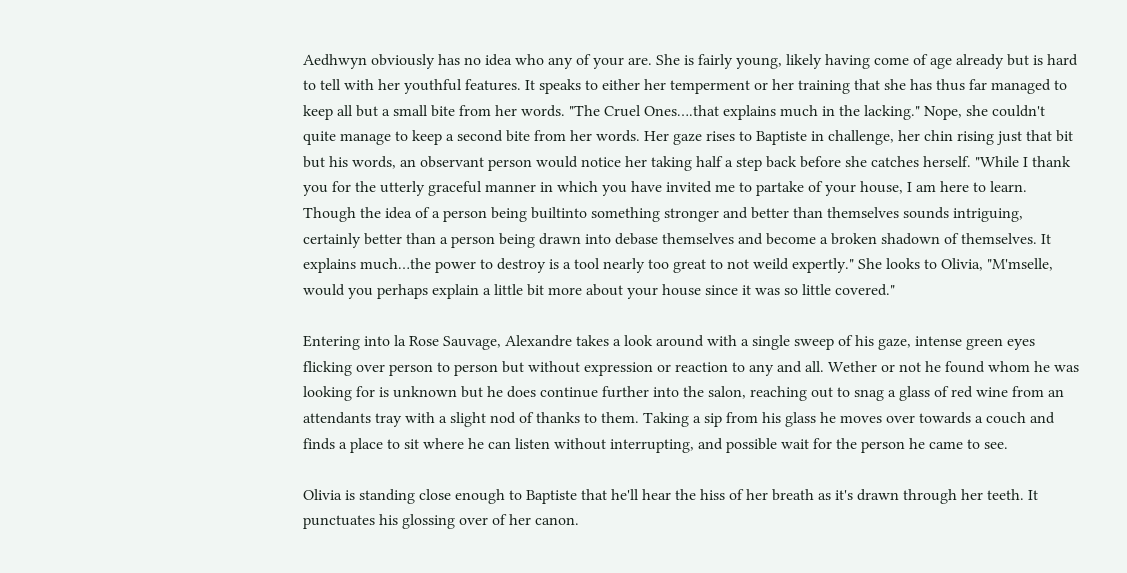Aedhwyn obviously has no idea who any of your are. She is fairly young, likely having come of age already but is hard to tell with her youthful features. It speaks to either her temperment or her training that she has thus far managed to keep all but a small bite from her words. "The Cruel Ones….that explains much in the lacking." Nope, she couldn't quite manage to keep a second bite from her words. Her gaze rises to Baptiste in challenge, her chin rising just that bit but his words, an observant person would notice her taking half a step back before she catches herself. "While I thank you for the utterly graceful manner in which you have invited me to partake of your house, I am here to learn. Though the idea of a person being builtinto something stronger and better than themselves sounds intriguing, certainly better than a person being drawn into debase themselves and become a broken shadown of themselves. It explains much…the power to destroy is a tool nearly too great to not weild expertly." She looks to Olivia, "M'mselle, would you perhaps explain a little bit more about your house since it was so little covered."

Entering into la Rose Sauvage, Alexandre takes a look around with a single sweep of his gaze, intense green eyes flicking over person to person but without expression or reaction to any and all. Wether or not he found whom he was looking for is unknown but he does continue further into the salon, reaching out to snag a glass of red wine from an attendants tray with a slight nod of thanks to them. Taking a sip from his glass he moves over towards a couch and finds a place to sit where he can listen without interrupting, and possible wait for the person he came to see.

Olivia is standing close enough to Baptiste that he'll hear the hiss of her breath as it's drawn through her teeth. It punctuates his glossing over of her canon.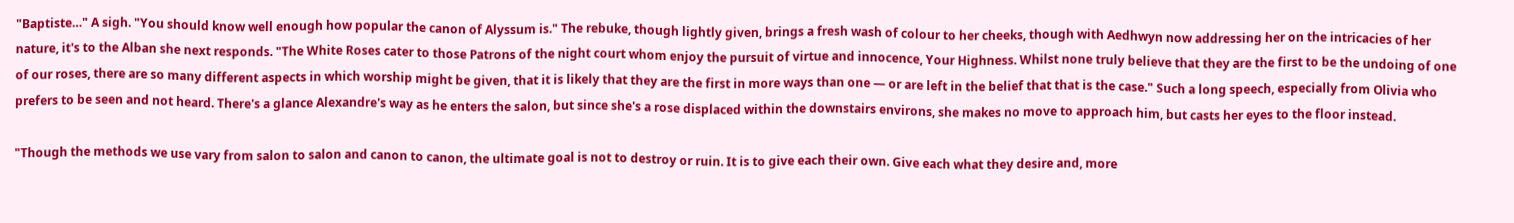"Baptiste…" A sigh. "You should know well enough how popular the canon of Alyssum is." The rebuke, though lightly given, brings a fresh wash of colour to her cheeks, though with Aedhwyn now addressing her on the intricacies of her nature, it's to the Alban she next responds. "The White Roses cater to those Patrons of the night court whom enjoy the pursuit of virtue and innocence, Your Highness. Whilst none truly believe that they are the first to be the undoing of one of our roses, there are so many different aspects in which worship might be given, that it is likely that they are the first in more ways than one — or are left in the belief that that is the case." Such a long speech, especially from Olivia who prefers to be seen and not heard. There's a glance Alexandre's way as he enters the salon, but since she's a rose displaced within the downstairs environs, she makes no move to approach him, but casts her eyes to the floor instead.

"Though the methods we use vary from salon to salon and canon to canon, the ultimate goal is not to destroy or ruin. It is to give each their own. Give each what they desire and, more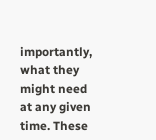importantly, what they might need at any given time. These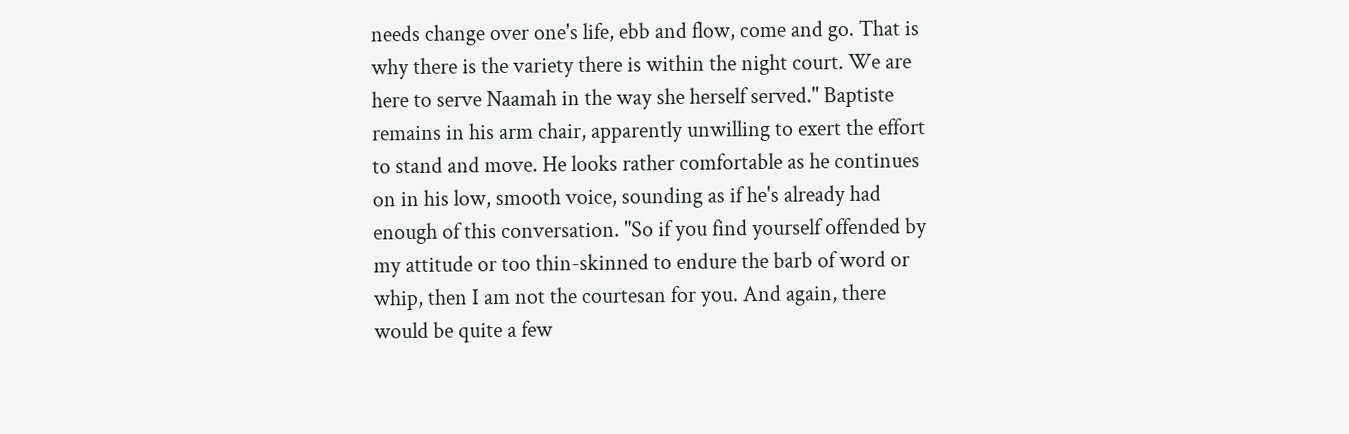needs change over one's life, ebb and flow, come and go. That is why there is the variety there is within the night court. We are here to serve Naamah in the way she herself served." Baptiste remains in his arm chair, apparently unwilling to exert the effort to stand and move. He looks rather comfortable as he continues on in his low, smooth voice, sounding as if he's already had enough of this conversation. "So if you find yourself offended by my attitude or too thin-skinned to endure the barb of word or whip, then I am not the courtesan for you. And again, there would be quite a few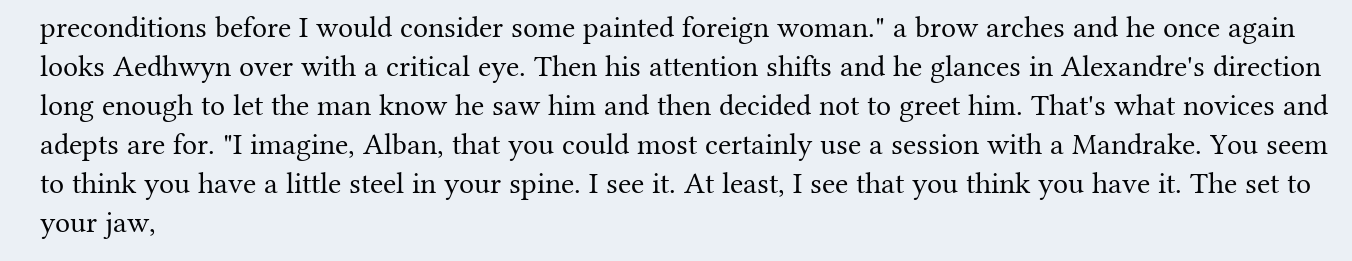preconditions before I would consider some painted foreign woman." a brow arches and he once again looks Aedhwyn over with a critical eye. Then his attention shifts and he glances in Alexandre's direction long enough to let the man know he saw him and then decided not to greet him. That's what novices and adepts are for. "I imagine, Alban, that you could most certainly use a session with a Mandrake. You seem to think you have a little steel in your spine. I see it. At least, I see that you think you have it. The set to your jaw,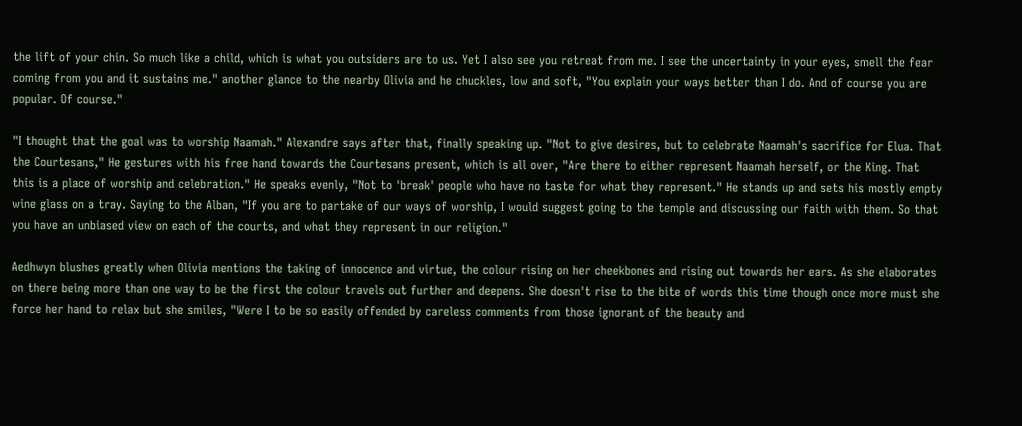the lift of your chin. So much like a child, which is what you outsiders are to us. Yet I also see you retreat from me. I see the uncertainty in your eyes, smell the fear coming from you and it sustains me." another glance to the nearby Olivia and he chuckles, low and soft, "You explain your ways better than I do. And of course you are popular. Of course."

"I thought that the goal was to worship Naamah." Alexandre says after that, finally speaking up. "Not to give desires, but to celebrate Naamah's sacrifice for Elua. That the Courtesans," He gestures with his free hand towards the Courtesans present, which is all over, "Are there to either represent Naamah herself, or the King. That this is a place of worship and celebration." He speaks evenly, "Not to 'break' people who have no taste for what they represent." He stands up and sets his mostly empty wine glass on a tray. Saying to the Alban, "If you are to partake of our ways of worship, I would suggest going to the temple and discussing our faith with them. So that you have an unbiased view on each of the courts, and what they represent in our religion."

Aedhwyn blushes greatly when Olivia mentions the taking of innocence and virtue, the colour rising on her cheekbones and rising out towards her ears. As she elaborates on there being more than one way to be the first the colour travels out further and deepens. She doesn't rise to the bite of words this time though once more must she force her hand to relax but she smiles, "Were I to be so easily offended by careless comments from those ignorant of the beauty and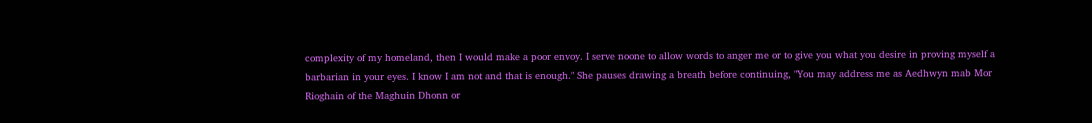complexity of my homeland, then I would make a poor envoy. I serve noone to allow words to anger me or to give you what you desire in proving myself a barbarian in your eyes. I know I am not and that is enough." She pauses drawing a breath before continuing, "You may address me as Aedhwyn mab Mor Rioghain of the Maghuin Dhonn or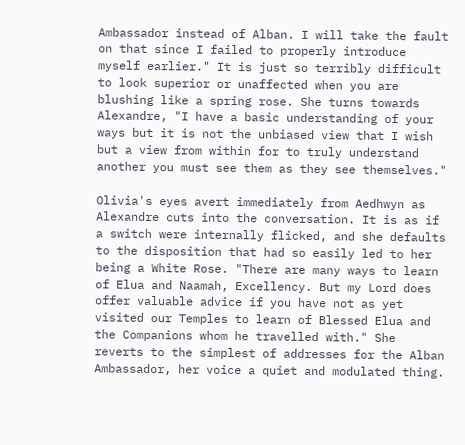Ambassador instead of Alban. I will take the fault on that since I failed to properly introduce myself earlier." It is just so terribly difficult to look superior or unaffected when you are blushing like a spring rose. She turns towards Alexandre, "I have a basic understanding of your ways but it is not the unbiased view that I wish but a view from within for to truly understand another you must see them as they see themselves."

Olivia's eyes avert immediately from Aedhwyn as Alexandre cuts into the conversation. It is as if a switch were internally flicked, and she defaults to the disposition that had so easily led to her being a White Rose. "There are many ways to learn of Elua and Naamah, Excellency. But my Lord does offer valuable advice if you have not as yet visited our Temples to learn of Blessed Elua and the Companions whom he travelled with." She reverts to the simplest of addresses for the Alban Ambassador, her voice a quiet and modulated thing.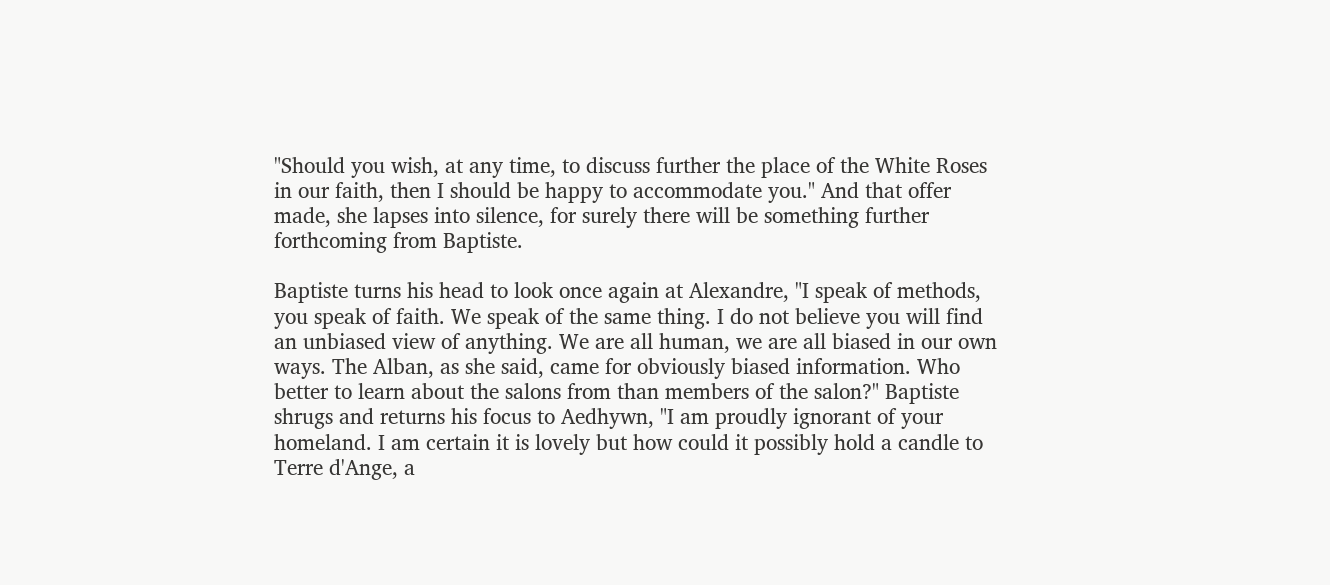"Should you wish, at any time, to discuss further the place of the White Roses in our faith, then I should be happy to accommodate you." And that offer made, she lapses into silence, for surely there will be something further forthcoming from Baptiste.

Baptiste turns his head to look once again at Alexandre, "I speak of methods, you speak of faith. We speak of the same thing. I do not believe you will find an unbiased view of anything. We are all human, we are all biased in our own ways. The Alban, as she said, came for obviously biased information. Who better to learn about the salons from than members of the salon?" Baptiste shrugs and returns his focus to Aedhywn, "I am proudly ignorant of your homeland. I am certain it is lovely but how could it possibly hold a candle to Terre d'Ange, a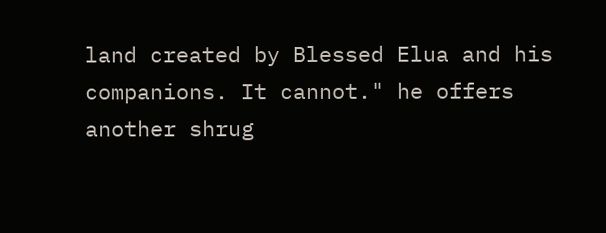land created by Blessed Elua and his companions. It cannot." he offers another shrug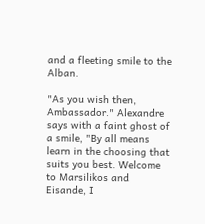and a fleeting smile to the Alban.

"As you wish then, Ambassador." Alexandre says with a faint ghost of a smile, "By all means learn in the choosing that suits you best. Welcome to Marsilikos and Eisande, I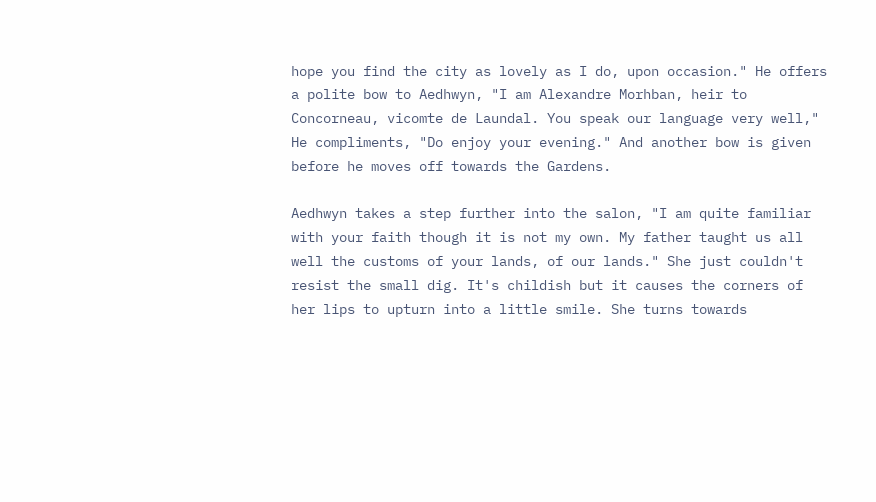hope you find the city as lovely as I do, upon occasion." He offers a polite bow to Aedhwyn, "I am Alexandre Morhban, heir to Concorneau, vicomte de Laundal. You speak our language very well," He compliments, "Do enjoy your evening." And another bow is given before he moves off towards the Gardens.

Aedhwyn takes a step further into the salon, "I am quite familiar with your faith though it is not my own. My father taught us all well the customs of your lands, of our lands." She just couldn't resist the small dig. It's childish but it causes the corners of her lips to upturn into a little smile. She turns towards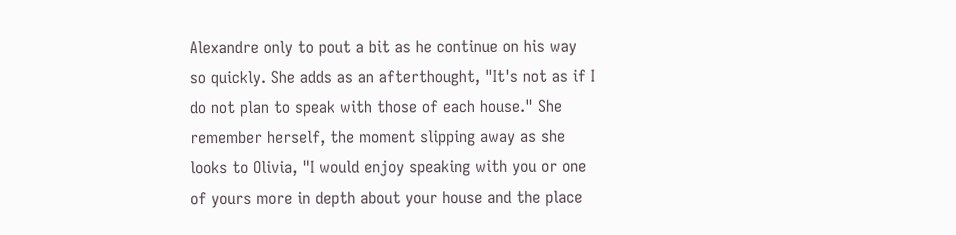Alexandre only to pout a bit as he continue on his way so quickly. She adds as an afterthought, "It's not as if I do not plan to speak with those of each house." She remember herself, the moment slipping away as she looks to Olivia, "I would enjoy speaking with you or one of yours more in depth about your house and the place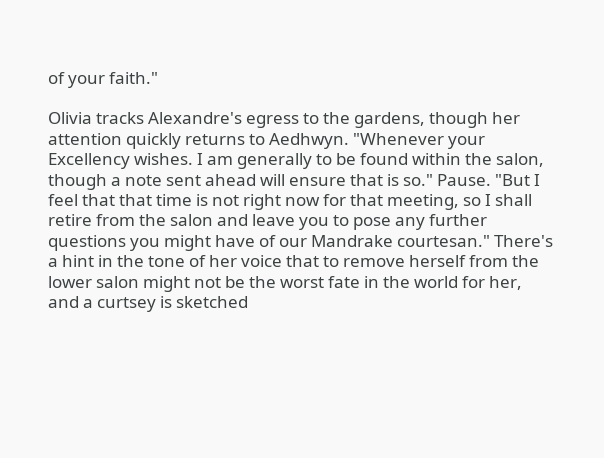of your faith."

Olivia tracks Alexandre's egress to the gardens, though her attention quickly returns to Aedhwyn. "Whenever your Excellency wishes. I am generally to be found within the salon, though a note sent ahead will ensure that is so." Pause. "But I feel that that time is not right now for that meeting, so I shall retire from the salon and leave you to pose any further questions you might have of our Mandrake courtesan." There's a hint in the tone of her voice that to remove herself from the lower salon might not be the worst fate in the world for her, and a curtsey is sketched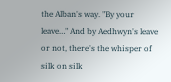the Alban's way. "By your leave…" And by Aedhwyn's leave or not, there's the whisper of silk on silk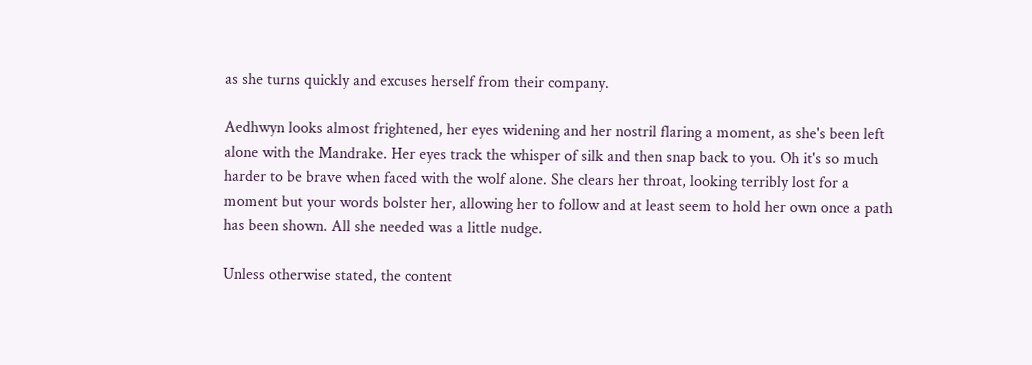as she turns quickly and excuses herself from their company.

Aedhwyn looks almost frightened, her eyes widening and her nostril flaring a moment, as she's been left alone with the Mandrake. Her eyes track the whisper of silk and then snap back to you. Oh it's so much harder to be brave when faced with the wolf alone. She clears her throat, looking terribly lost for a moment but your words bolster her, allowing her to follow and at least seem to hold her own once a path has been shown. All she needed was a little nudge.

Unless otherwise stated, the content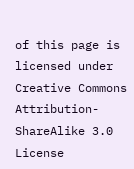of this page is licensed under Creative Commons Attribution-ShareAlike 3.0 License